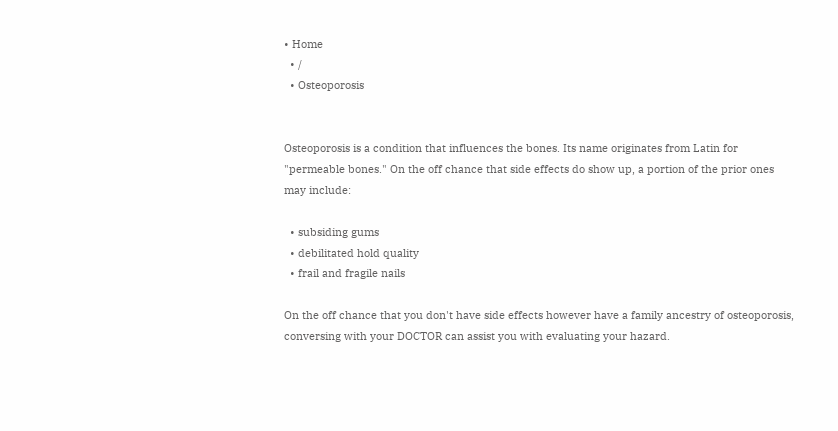• Home
  • /
  • Osteoporosis


Osteoporosis is a condition that influences the bones. Its name originates from Latin for "permeable bones." On the off chance that side effects do show up, a portion of the prior ones may include:

  • subsiding gums
  • debilitated hold quality
  • frail and fragile nails

On the off chance that you don't have side effects however have a family ancestry of osteoporosis, conversing with your DOCTOR can assist you with evaluating your hazard.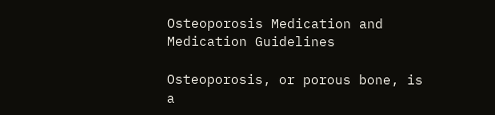Osteoporosis Medication and Medication Guidelines

Osteoporosis, or porous bone, is a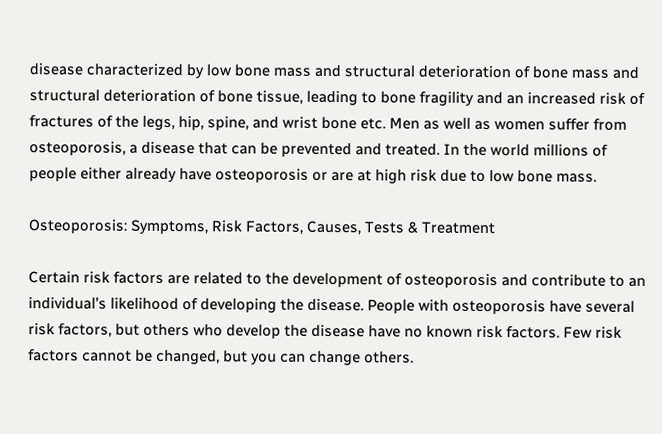disease characterized by low bone mass and structural deterioration of bone mass and structural deterioration of bone tissue, leading to bone fragility and an increased risk of fractures of the legs, hip, spine, and wrist bone etc. Men as well as women suffer from osteoporosis, a disease that can be prevented and treated. In the world millions of people either already have osteoporosis or are at high risk due to low bone mass.

Osteoporosis: Symptoms, Risk Factors, Causes, Tests & Treatment

Certain risk factors are related to the development of osteoporosis and contribute to an individual’s likelihood of developing the disease. People with osteoporosis have several risk factors, but others who develop the disease have no known risk factors. Few risk factors cannot be changed, but you can change others.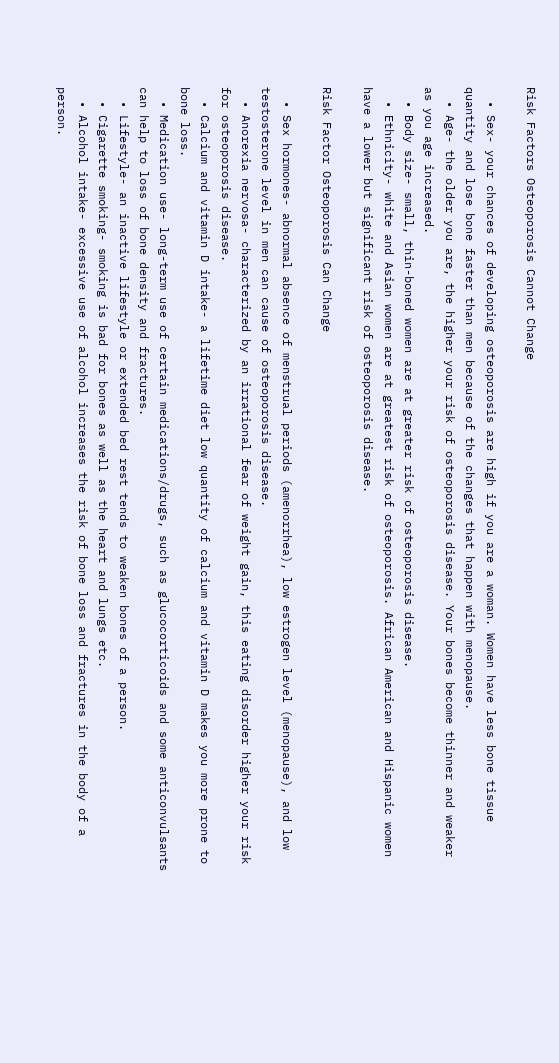Risk Factors Osteoporosis Cannot Change

  • Sex- your chances of developing osteoporosis are high if you are a woman. Women have less bone tissue quantity and lose bone faster than men because of the changes that happen with menopause.
  • Age- the older you are, the higher your risk of osteoporosis disease. Your bones become thinner and weaker as you age increased.
  • Body size- small, thin-boned women are at greater risk of osteoporosis disease.
  • Ethnicity- white and Asian women are at greatest risk of osteoporosis. African American and Hispanic women have a lower but significant risk of osteoporosis disease.

Risk Factor Osteoporosis Can Change

  • Sex hormones- abnormal absence of menstrual periods (amenorrhea), low estrogen level (menopause), and low testosterone level in men can cause of osteoporosis disease.
  • Anorexia nervosa- characterized by an irrational fear of weight gain, this eating disorder higher your risk for osteoporosis disease.
  • Calcium and vitamin D intake- a lifetime diet low quantity of calcium and vitamin D makes you more prone to bone loss.
  • Medication use- long-term use of certain medications/drugs, such as glucocorticoids and some anticonvulsants can help to loss of bone density and fractures.
  • Lifestyle- an inactive lifestyle or extended bed rest tends to weaken bones of a person.
  • Cigarette smoking- smoking is bad for bones as well as the heart and lungs etc.
  • Alcohol intake- excessive use of alcohol increases the risk of bone loss and fractures in the body of a person.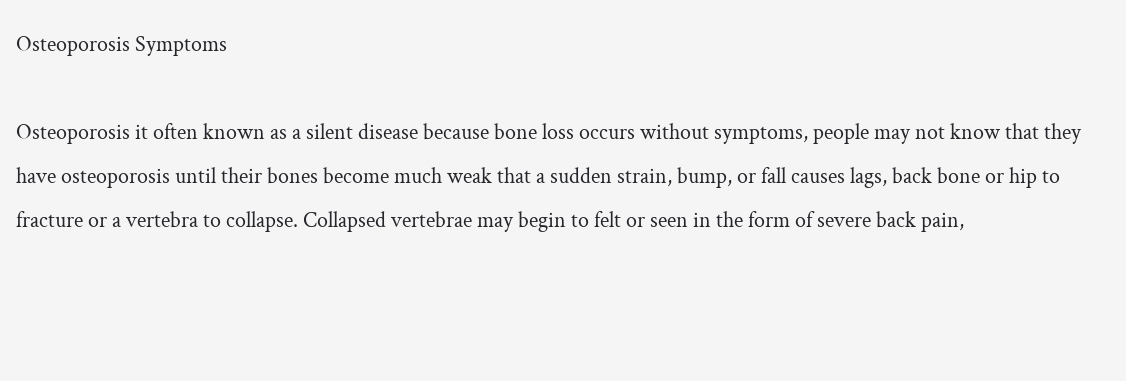Osteoporosis Symptoms

Osteoporosis it often known as a silent disease because bone loss occurs without symptoms, people may not know that they have osteoporosis until their bones become much weak that a sudden strain, bump, or fall causes lags, back bone or hip to fracture or a vertebra to collapse. Collapsed vertebrae may begin to felt or seen in the form of severe back pain,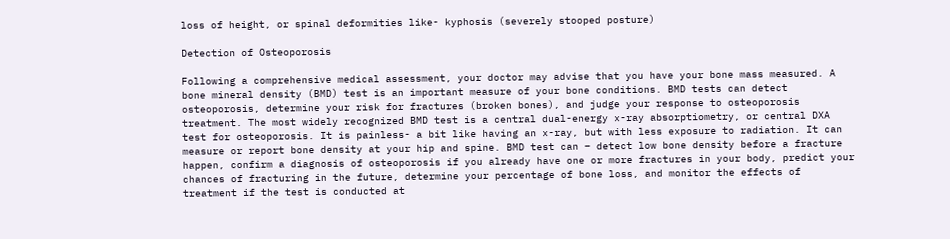loss of height, or spinal deformities like- kyphosis (severely stooped posture)

Detection of Osteoporosis

Following a comprehensive medical assessment, your doctor may advise that you have your bone mass measured. A bone mineral density (BMD) test is an important measure of your bone conditions. BMD tests can detect osteoporosis, determine your risk for fractures (broken bones), and judge your response to osteoporosis treatment. The most widely recognized BMD test is a central dual-energy x-ray absorptiometry, or central DXA test for osteoporosis. It is painless- a bit like having an x-ray, but with less exposure to radiation. It can measure or report bone density at your hip and spine. BMD test can – detect low bone density before a fracture happen, confirm a diagnosis of osteoporosis if you already have one or more fractures in your body, predict your chances of fracturing in the future, determine your percentage of bone loss, and monitor the effects of treatment if the test is conducted at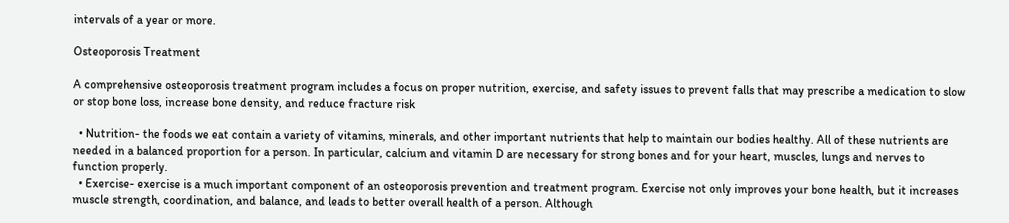intervals of a year or more.

Osteoporosis Treatment

A comprehensive osteoporosis treatment program includes a focus on proper nutrition, exercise, and safety issues to prevent falls that may prescribe a medication to slow or stop bone loss, increase bone density, and reduce fracture risk

  • Nutrition- the foods we eat contain a variety of vitamins, minerals, and other important nutrients that help to maintain our bodies healthy. All of these nutrients are needed in a balanced proportion for a person. In particular, calcium and vitamin D are necessary for strong bones and for your heart, muscles, lungs and nerves to function properly.
  • Exercise- exercise is a much important component of an osteoporosis prevention and treatment program. Exercise not only improves your bone health, but it increases muscle strength, coordination, and balance, and leads to better overall health of a person. Although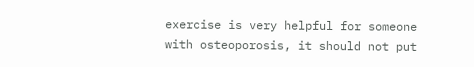exercise is very helpful for someone with osteoporosis, it should not put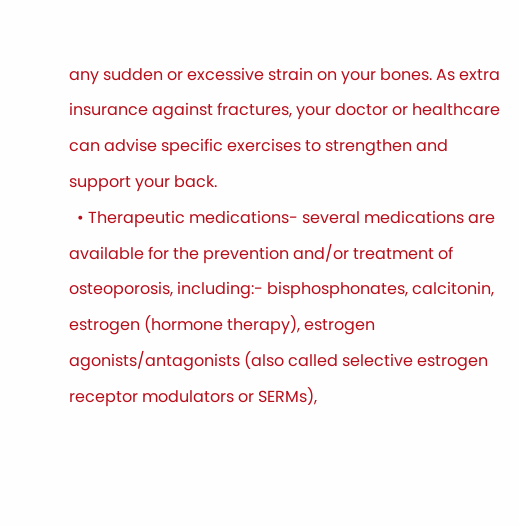any sudden or excessive strain on your bones. As extra insurance against fractures, your doctor or healthcare can advise specific exercises to strengthen and support your back.
  • Therapeutic medications- several medications are available for the prevention and/or treatment of osteoporosis, including:- bisphosphonates, calcitonin, estrogen (hormone therapy), estrogen agonists/antagonists (also called selective estrogen receptor modulators or SERMs),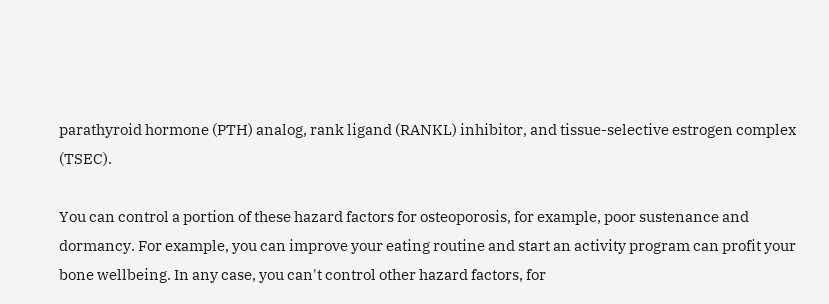parathyroid hormone (PTH) analog, rank ligand (RANKL) inhibitor, and tissue-selective estrogen complex (TSEC).

You can control a portion of these hazard factors for osteoporosis, for example, poor sustenance and dormancy. For example, you can improve your eating routine and start an activity program can profit your bone wellbeing. In any case, you can't control other hazard factors, for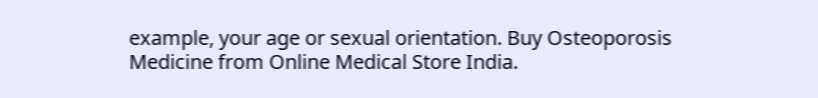example, your age or sexual orientation. Buy Osteoporosis Medicine from Online Medical Store India.